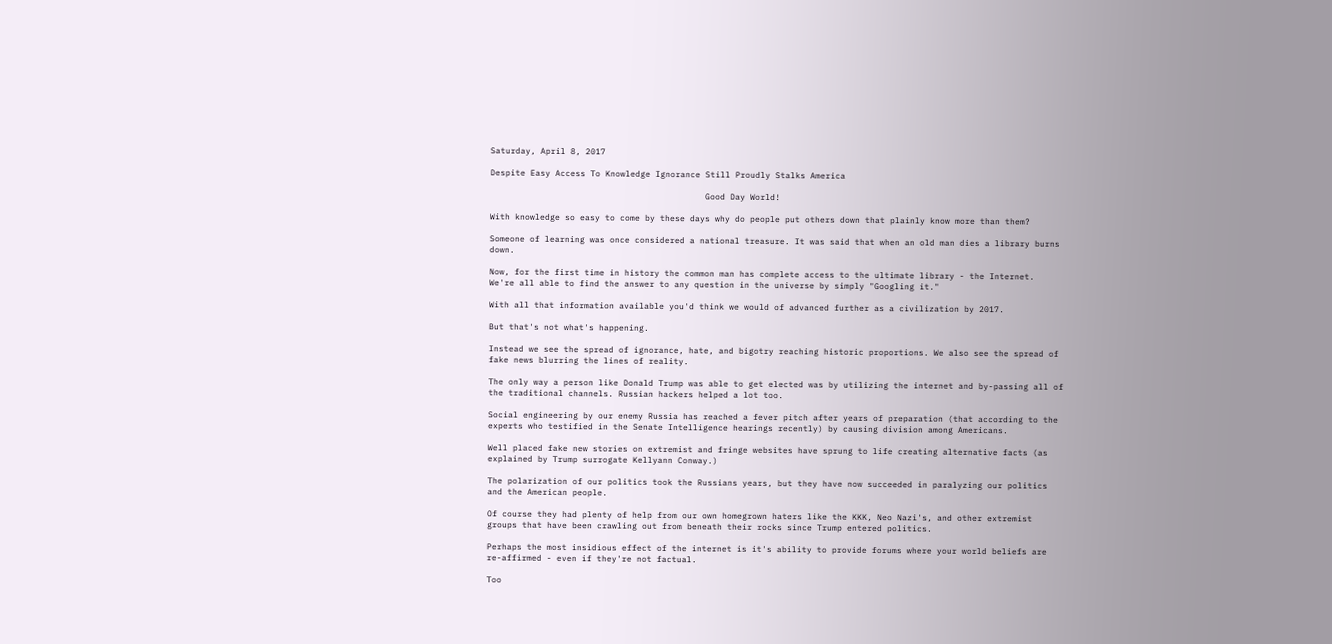Saturday, April 8, 2017

Despite Easy Access To Knowledge Ignorance Still Proudly Stalks America

                                           Good Day World!

With knowledge so easy to come by these days why do people put others down that plainly know more than them?

Someone of learning was once considered a national treasure. It was said that when an old man dies a library burns down.

Now, for the first time in history the common man has complete access to the ultimate library - the Internet.
We're all able to find the answer to any question in the universe by simply "Googling it."

With all that information available you'd think we would of advanced further as a civilization by 2017.

But that's not what's happening.

Instead we see the spread of ignorance, hate, and bigotry reaching historic proportions. We also see the spread of fake news blurring the lines of reality.

The only way a person like Donald Trump was able to get elected was by utilizing the internet and by-passing all of the traditional channels. Russian hackers helped a lot too.

Social engineering by our enemy Russia has reached a fever pitch after years of preparation (that according to the experts who testified in the Senate Intelligence hearings recently) by causing division among Americans.

Well placed fake new stories on extremist and fringe websites have sprung to life creating alternative facts (as explained by Trump surrogate Kellyann Conway.)

The polarization of our politics took the Russians years, but they have now succeeded in paralyzing our politics and the American people.

Of course they had plenty of help from our own homegrown haters like the KKK, Neo Nazi's, and other extremist groups that have been crawling out from beneath their rocks since Trump entered politics.

Perhaps the most insidious effect of the internet is it's ability to provide forums where your world beliefs are re-affirmed - even if they're not factual.

Too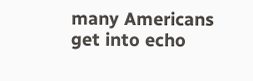many Americans get into echo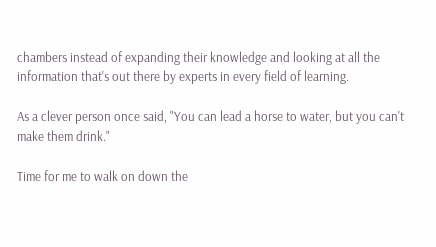chambers instead of expanding their knowledge and looking at all the information that's out there by experts in every field of learning.

As a clever person once said, "You can lead a horse to water, but you can't make them drink."

Time for me to walk on down the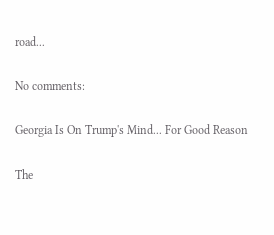road...

No comments:

Georgia Is On Trump's Mind... For Good Reason

The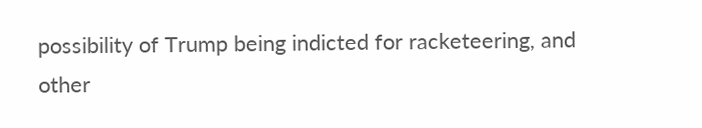possibility of Trump being indicted for racketeering, and other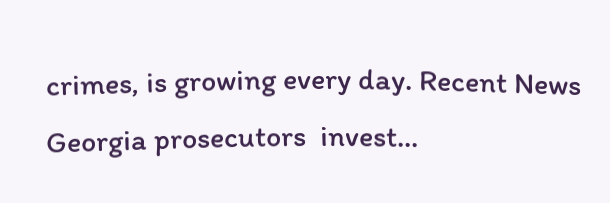crimes, is growing every day. Recent News   Georgia prosecutors  invest...